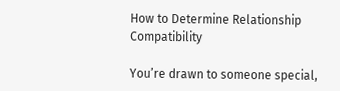How to Determine Relationship Compatibility

You’re drawn to someone special,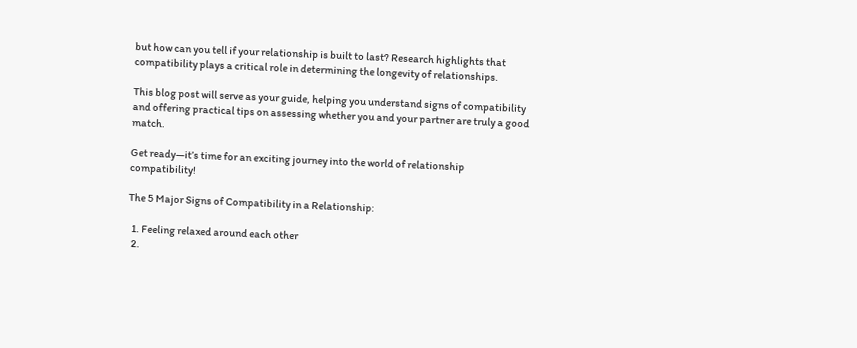but how can you tell if your relationship is built to last? Research highlights that compatibility plays a critical role in determining the longevity of relationships.

This blog post will serve as your guide, helping you understand signs of compatibility and offering practical tips on assessing whether you and your partner are truly a good match.

Get ready—it’s time for an exciting journey into the world of relationship compatibility!

The 5 Major Signs of Compatibility in a Relationship:

  1. Feeling relaxed around each other
  2.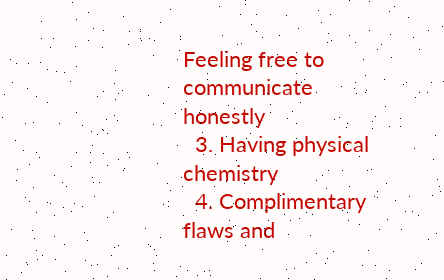Feeling free to communicate honestly
  3. Having physical chemistry
  4. Complimentary flaws and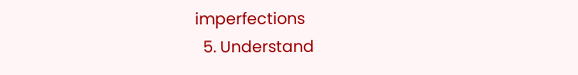imperfections
  5. Understand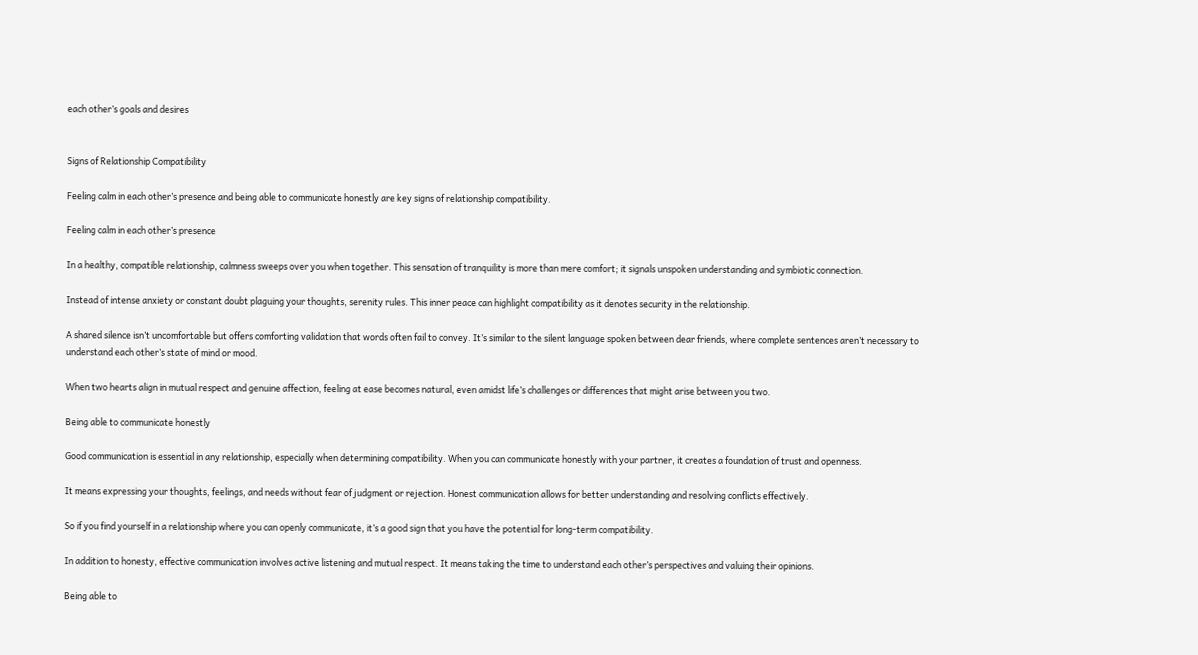each other’s goals and desires


Signs of Relationship Compatibility

Feeling calm in each other’s presence and being able to communicate honestly are key signs of relationship compatibility.

Feeling calm in each other’s presence

In a healthy, compatible relationship, calmness sweeps over you when together. This sensation of tranquility is more than mere comfort; it signals unspoken understanding and symbiotic connection.

Instead of intense anxiety or constant doubt plaguing your thoughts, serenity rules. This inner peace can highlight compatibility as it denotes security in the relationship.

A shared silence isn’t uncomfortable but offers comforting validation that words often fail to convey. It’s similar to the silent language spoken between dear friends, where complete sentences aren’t necessary to understand each other’s state of mind or mood.

When two hearts align in mutual respect and genuine affection, feeling at ease becomes natural, even amidst life’s challenges or differences that might arise between you two.

Being able to communicate honestly

Good communication is essential in any relationship, especially when determining compatibility. When you can communicate honestly with your partner, it creates a foundation of trust and openness.

It means expressing your thoughts, feelings, and needs without fear of judgment or rejection. Honest communication allows for better understanding and resolving conflicts effectively.

So if you find yourself in a relationship where you can openly communicate, it’s a good sign that you have the potential for long-term compatibility.

In addition to honesty, effective communication involves active listening and mutual respect. It means taking the time to understand each other’s perspectives and valuing their opinions.

Being able to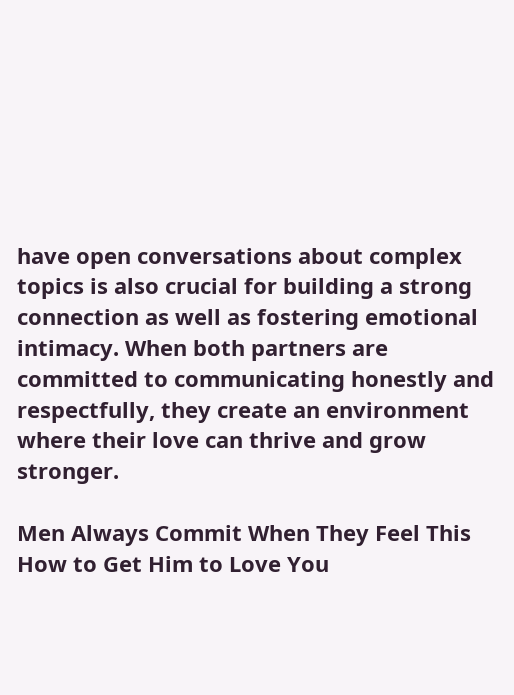have open conversations about complex topics is also crucial for building a strong connection as well as fostering emotional intimacy. When both partners are committed to communicating honestly and respectfully, they create an environment where their love can thrive and grow stronger.

Men Always Commit When They Feel This
How to Get Him to Love You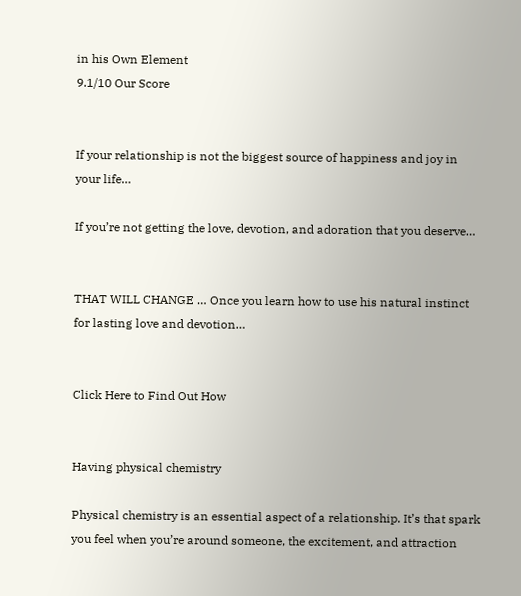in his Own Element
9.1/10 Our Score


If your relationship is not the biggest source of happiness and joy in your life…

If you’re not getting the love, devotion, and adoration that you deserve…


THAT WILL CHANGE … Once you learn how to use his natural instinct for lasting love and devotion…


Click Here to Find Out How


Having physical chemistry

Physical chemistry is an essential aspect of a relationship. It’s that spark you feel when you’re around someone, the excitement, and attraction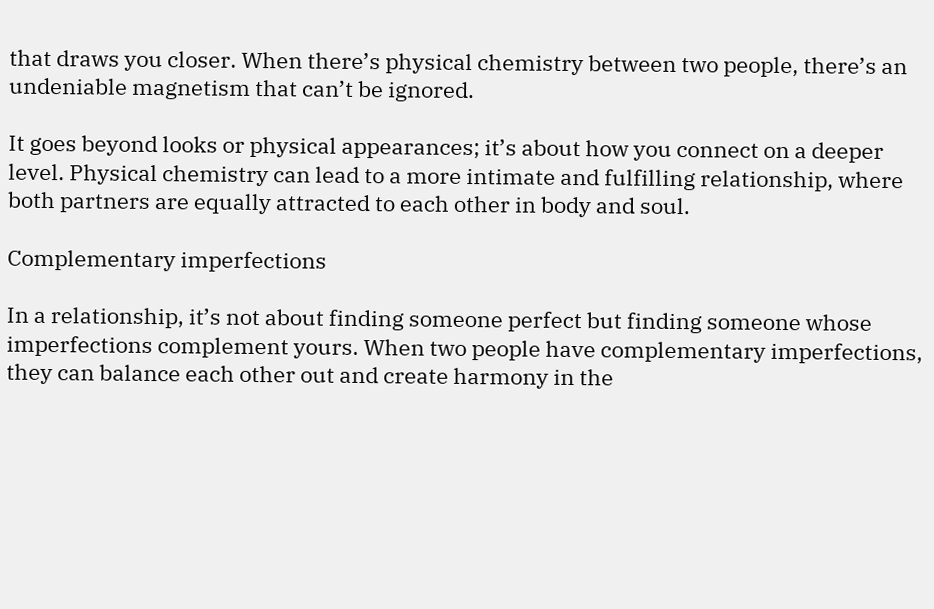that draws you closer. When there’s physical chemistry between two people, there’s an undeniable magnetism that can’t be ignored.

It goes beyond looks or physical appearances; it’s about how you connect on a deeper level. Physical chemistry can lead to a more intimate and fulfilling relationship, where both partners are equally attracted to each other in body and soul.

Complementary imperfections

In a relationship, it’s not about finding someone perfect but finding someone whose imperfections complement yours. When two people have complementary imperfections, they can balance each other out and create harmony in the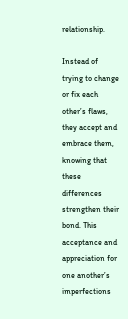relationship.

Instead of trying to change or fix each other’s flaws, they accept and embrace them, knowing that these differences strengthen their bond. This acceptance and appreciation for one another’s imperfections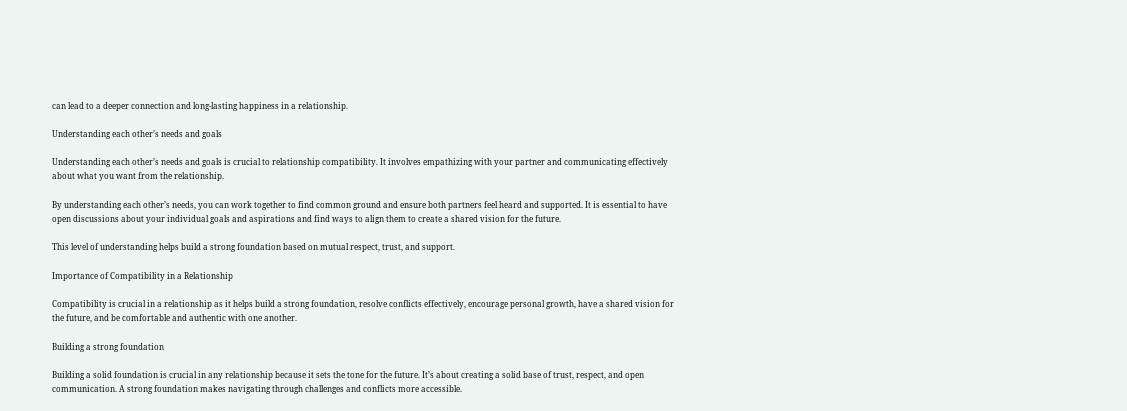can lead to a deeper connection and long-lasting happiness in a relationship.

Understanding each other’s needs and goals

Understanding each other’s needs and goals is crucial to relationship compatibility. It involves empathizing with your partner and communicating effectively about what you want from the relationship.

By understanding each other’s needs, you can work together to find common ground and ensure both partners feel heard and supported. It is essential to have open discussions about your individual goals and aspirations and find ways to align them to create a shared vision for the future.

This level of understanding helps build a strong foundation based on mutual respect, trust, and support.

Importance of Compatibility in a Relationship

Compatibility is crucial in a relationship as it helps build a strong foundation, resolve conflicts effectively, encourage personal growth, have a shared vision for the future, and be comfortable and authentic with one another.

Building a strong foundation

Building a solid foundation is crucial in any relationship because it sets the tone for the future. It’s about creating a solid base of trust, respect, and open communication. A strong foundation makes navigating through challenges and conflicts more accessible.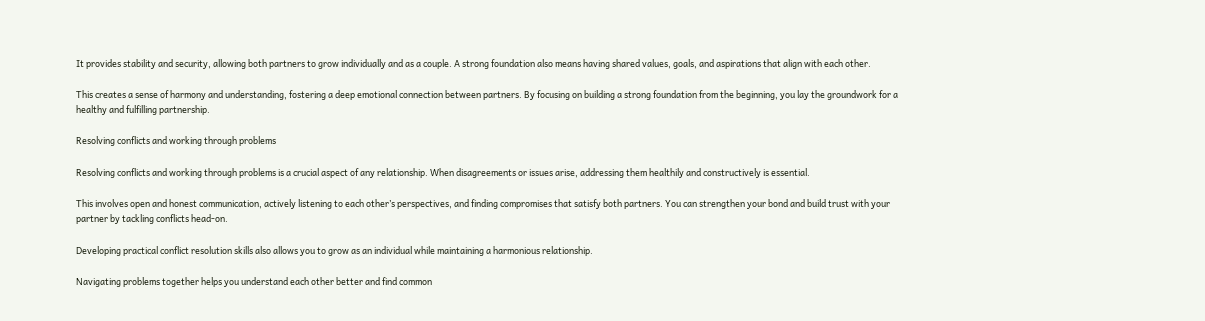It provides stability and security, allowing both partners to grow individually and as a couple. A strong foundation also means having shared values, goals, and aspirations that align with each other.

This creates a sense of harmony and understanding, fostering a deep emotional connection between partners. By focusing on building a strong foundation from the beginning, you lay the groundwork for a healthy and fulfilling partnership.

Resolving conflicts and working through problems

Resolving conflicts and working through problems is a crucial aspect of any relationship. When disagreements or issues arise, addressing them healthily and constructively is essential.

This involves open and honest communication, actively listening to each other’s perspectives, and finding compromises that satisfy both partners. You can strengthen your bond and build trust with your partner by tackling conflicts head-on.

Developing practical conflict resolution skills also allows you to grow as an individual while maintaining a harmonious relationship.

Navigating problems together helps you understand each other better and find common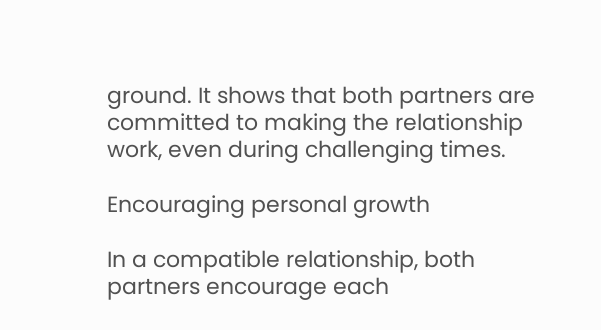ground. It shows that both partners are committed to making the relationship work, even during challenging times.

Encouraging personal growth

In a compatible relationship, both partners encourage each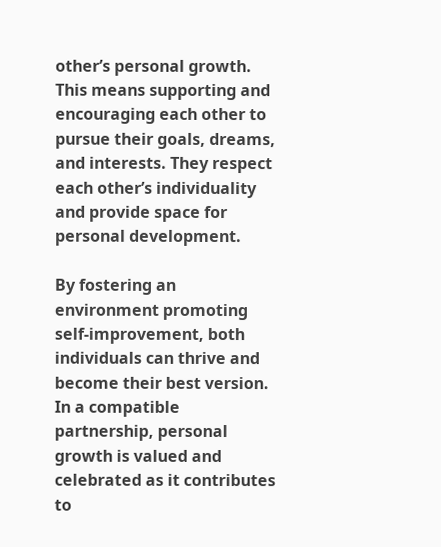other’s personal growth. This means supporting and encouraging each other to pursue their goals, dreams, and interests. They respect each other’s individuality and provide space for personal development.

By fostering an environment promoting self-improvement, both individuals can thrive and become their best version. In a compatible partnership, personal growth is valued and celebrated as it contributes to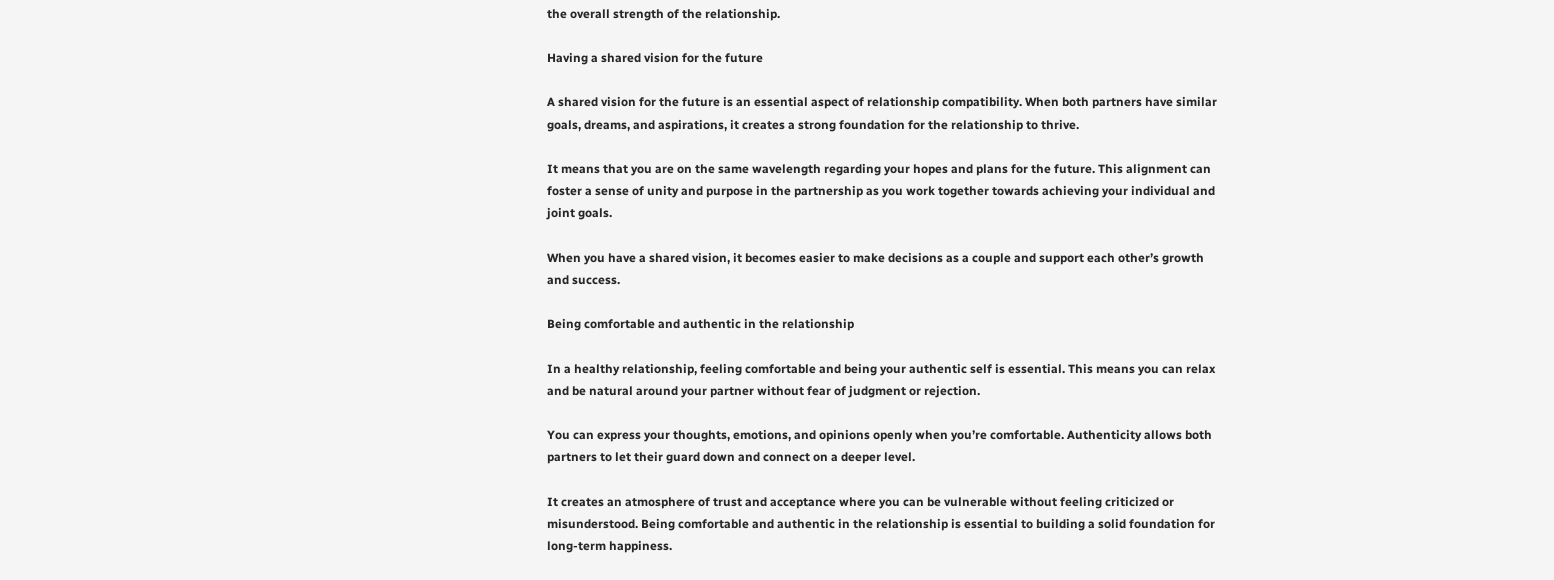the overall strength of the relationship.

Having a shared vision for the future

A shared vision for the future is an essential aspect of relationship compatibility. When both partners have similar goals, dreams, and aspirations, it creates a strong foundation for the relationship to thrive.

It means that you are on the same wavelength regarding your hopes and plans for the future. This alignment can foster a sense of unity and purpose in the partnership as you work together towards achieving your individual and joint goals.

When you have a shared vision, it becomes easier to make decisions as a couple and support each other’s growth and success.

Being comfortable and authentic in the relationship

In a healthy relationship, feeling comfortable and being your authentic self is essential. This means you can relax and be natural around your partner without fear of judgment or rejection.

You can express your thoughts, emotions, and opinions openly when you’re comfortable. Authenticity allows both partners to let their guard down and connect on a deeper level.

It creates an atmosphere of trust and acceptance where you can be vulnerable without feeling criticized or misunderstood. Being comfortable and authentic in the relationship is essential to building a solid foundation for long-term happiness.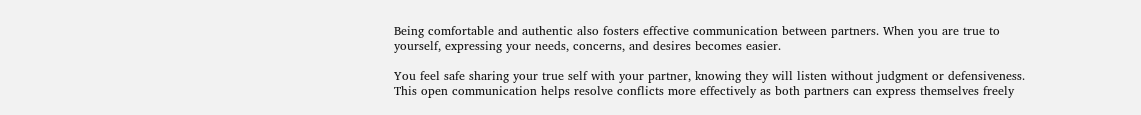Being comfortable and authentic also fosters effective communication between partners. When you are true to yourself, expressing your needs, concerns, and desires becomes easier.

You feel safe sharing your true self with your partner, knowing they will listen without judgment or defensiveness. This open communication helps resolve conflicts more effectively as both partners can express themselves freely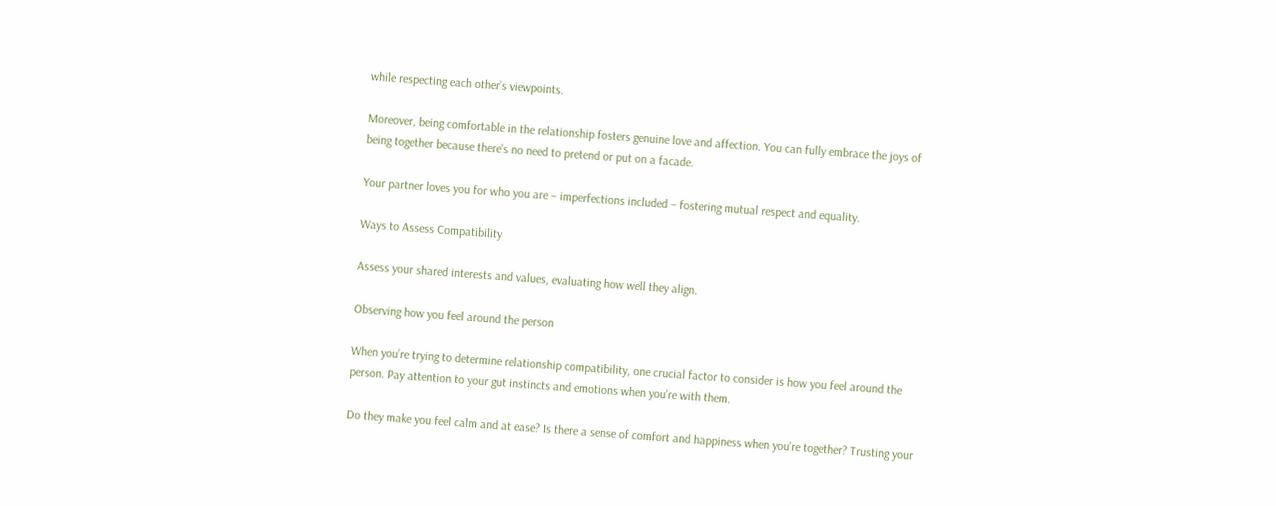while respecting each other’s viewpoints.

Moreover, being comfortable in the relationship fosters genuine love and affection. You can fully embrace the joys of being together because there’s no need to pretend or put on a facade.

Your partner loves you for who you are – imperfections included – fostering mutual respect and equality.

Ways to Assess Compatibility

Assess your shared interests and values, evaluating how well they align.

Observing how you feel around the person

When you’re trying to determine relationship compatibility, one crucial factor to consider is how you feel around the person. Pay attention to your gut instincts and emotions when you’re with them.

Do they make you feel calm and at ease? Is there a sense of comfort and happiness when you’re together? Trusting your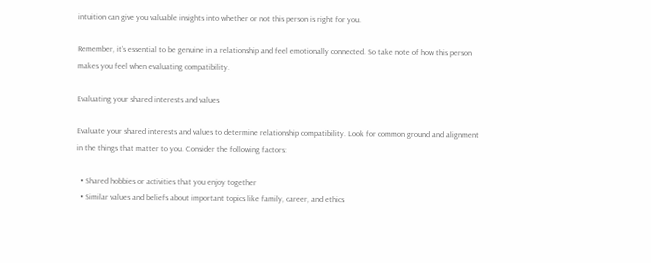intuition can give you valuable insights into whether or not this person is right for you.

Remember, it’s essential to be genuine in a relationship and feel emotionally connected. So take note of how this person makes you feel when evaluating compatibility.

Evaluating your shared interests and values

Evaluate your shared interests and values to determine relationship compatibility. Look for common ground and alignment in the things that matter to you. Consider the following factors:

  • Shared hobbies or activities that you enjoy together
  • Similar values and beliefs about important topics like family, career, and ethics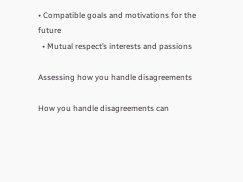• Compatible goals and motivations for the future
  • Mutual respect’s interests and passions

Assessing how you handle disagreements

How you handle disagreements can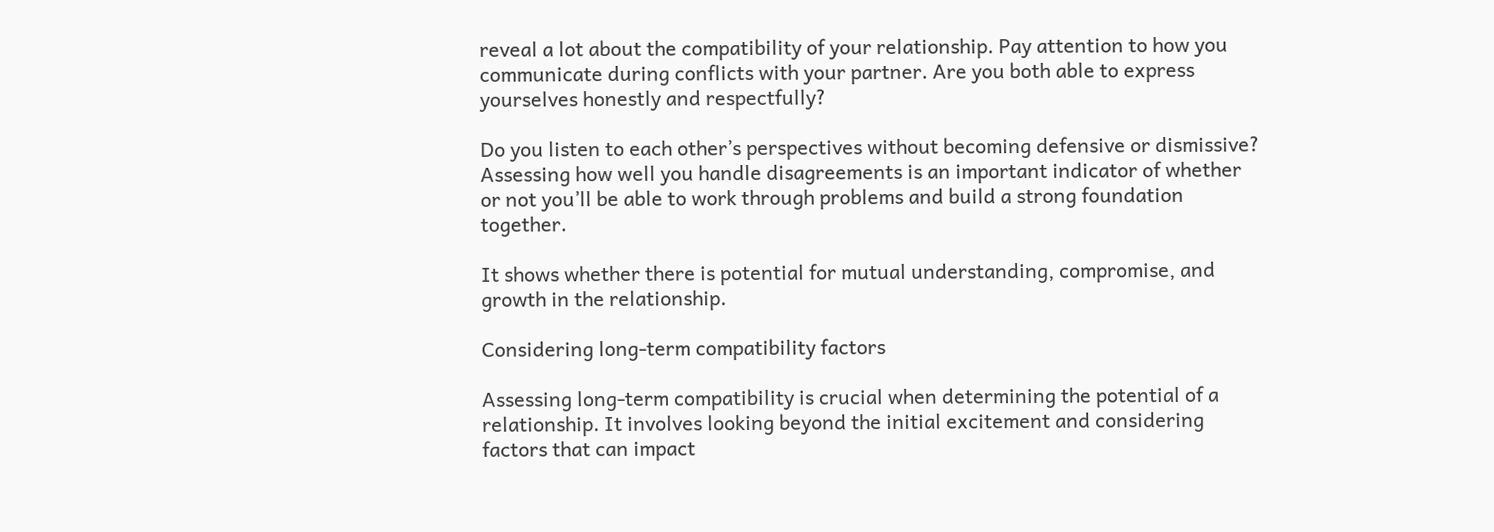reveal a lot about the compatibility of your relationship. Pay attention to how you communicate during conflicts with your partner. Are you both able to express yourselves honestly and respectfully?

Do you listen to each other’s perspectives without becoming defensive or dismissive? Assessing how well you handle disagreements is an important indicator of whether or not you’ll be able to work through problems and build a strong foundation together.

It shows whether there is potential for mutual understanding, compromise, and growth in the relationship.

Considering long-term compatibility factors

Assessing long-term compatibility is crucial when determining the potential of a relationship. It involves looking beyond the initial excitement and considering factors that can impact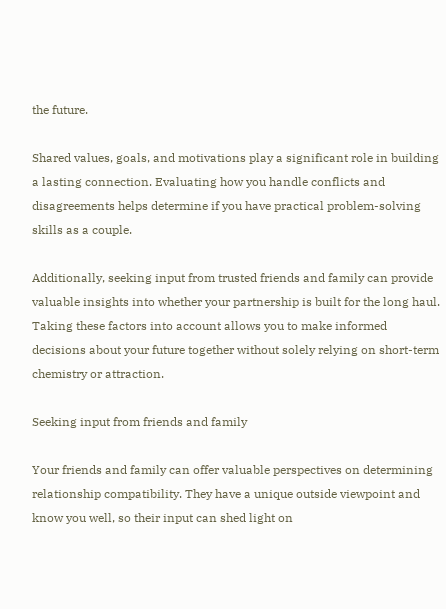the future.

Shared values, goals, and motivations play a significant role in building a lasting connection. Evaluating how you handle conflicts and disagreements helps determine if you have practical problem-solving skills as a couple.

Additionally, seeking input from trusted friends and family can provide valuable insights into whether your partnership is built for the long haul. Taking these factors into account allows you to make informed decisions about your future together without solely relying on short-term chemistry or attraction.

Seeking input from friends and family

Your friends and family can offer valuable perspectives on determining relationship compatibility. They have a unique outside viewpoint and know you well, so their input can shed light on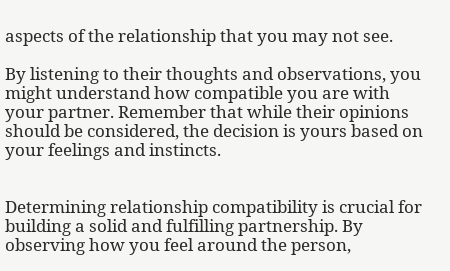aspects of the relationship that you may not see.

By listening to their thoughts and observations, you might understand how compatible you are with your partner. Remember that while their opinions should be considered, the decision is yours based on your feelings and instincts.


Determining relationship compatibility is crucial for building a solid and fulfilling partnership. By observing how you feel around the person,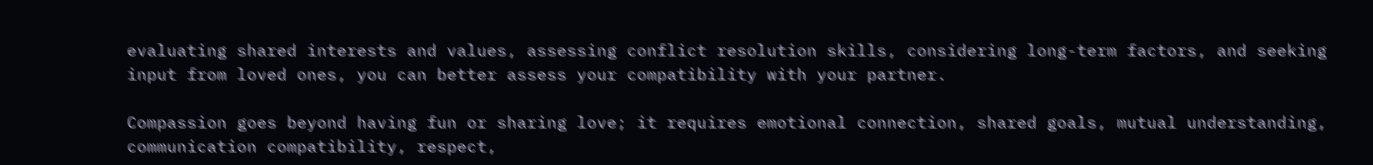evaluating shared interests and values, assessing conflict resolution skills, considering long-term factors, and seeking input from loved ones, you can better assess your compatibility with your partner.

Compassion goes beyond having fun or sharing love; it requires emotional connection, shared goals, mutual understanding, communication compatibility, respect,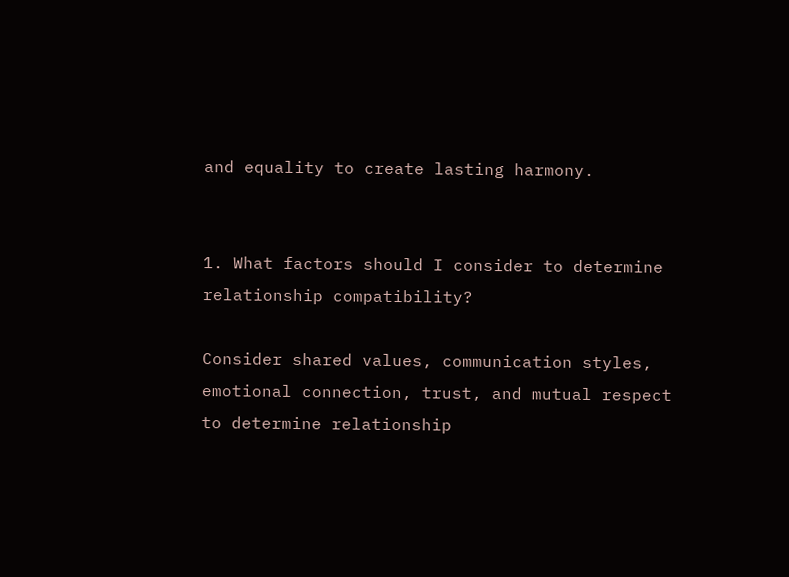and equality to create lasting harmony.


1. What factors should I consider to determine relationship compatibility?

Consider shared values, communication styles, emotional connection, trust, and mutual respect to determine relationship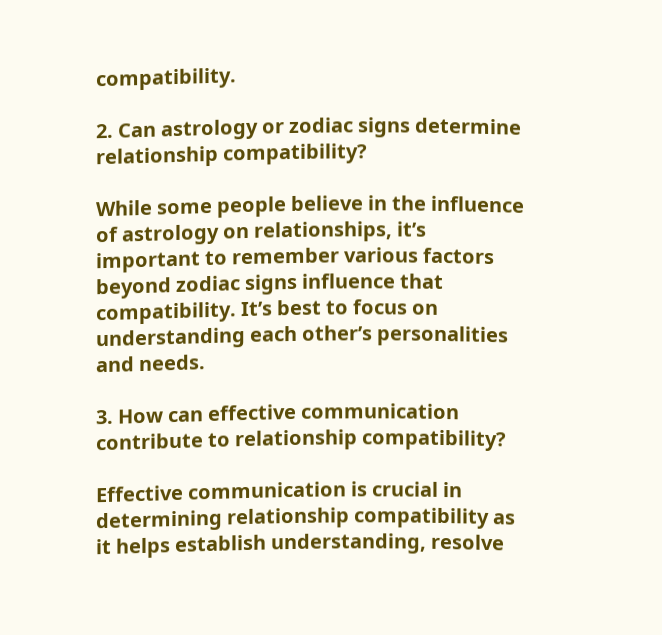compatibility.

2. Can astrology or zodiac signs determine relationship compatibility?

While some people believe in the influence of astrology on relationships, it’s important to remember various factors beyond zodiac signs influence that compatibility. It’s best to focus on understanding each other’s personalities and needs.

3. How can effective communication contribute to relationship compatibility?

Effective communication is crucial in determining relationship compatibility as it helps establish understanding, resolve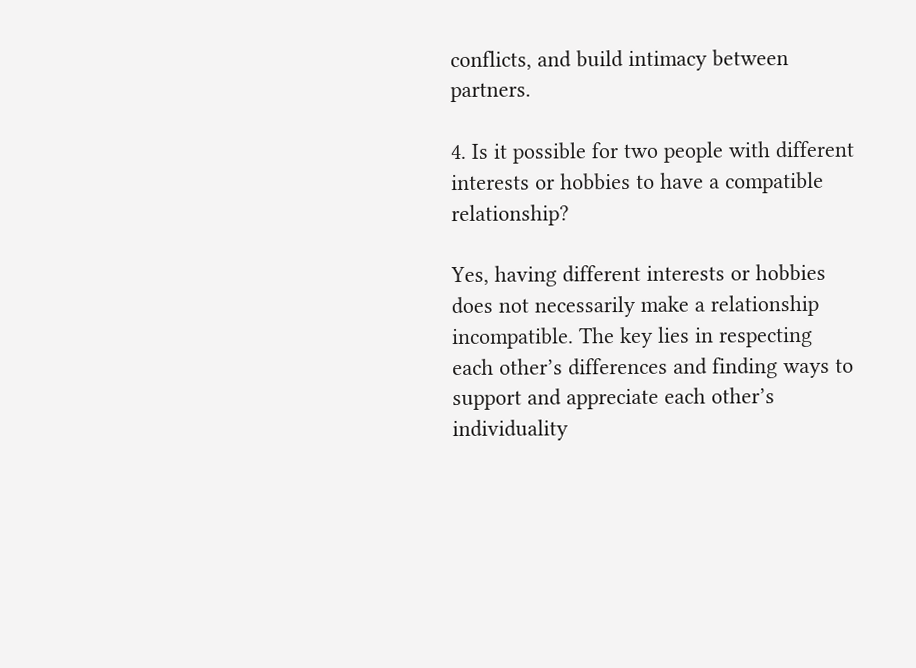conflicts, and build intimacy between partners.

4. Is it possible for two people with different interests or hobbies to have a compatible relationship?

Yes, having different interests or hobbies does not necessarily make a relationship incompatible. The key lies in respecting each other’s differences and finding ways to support and appreciate each other’s individuality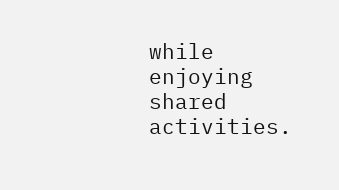while enjoying shared activities.